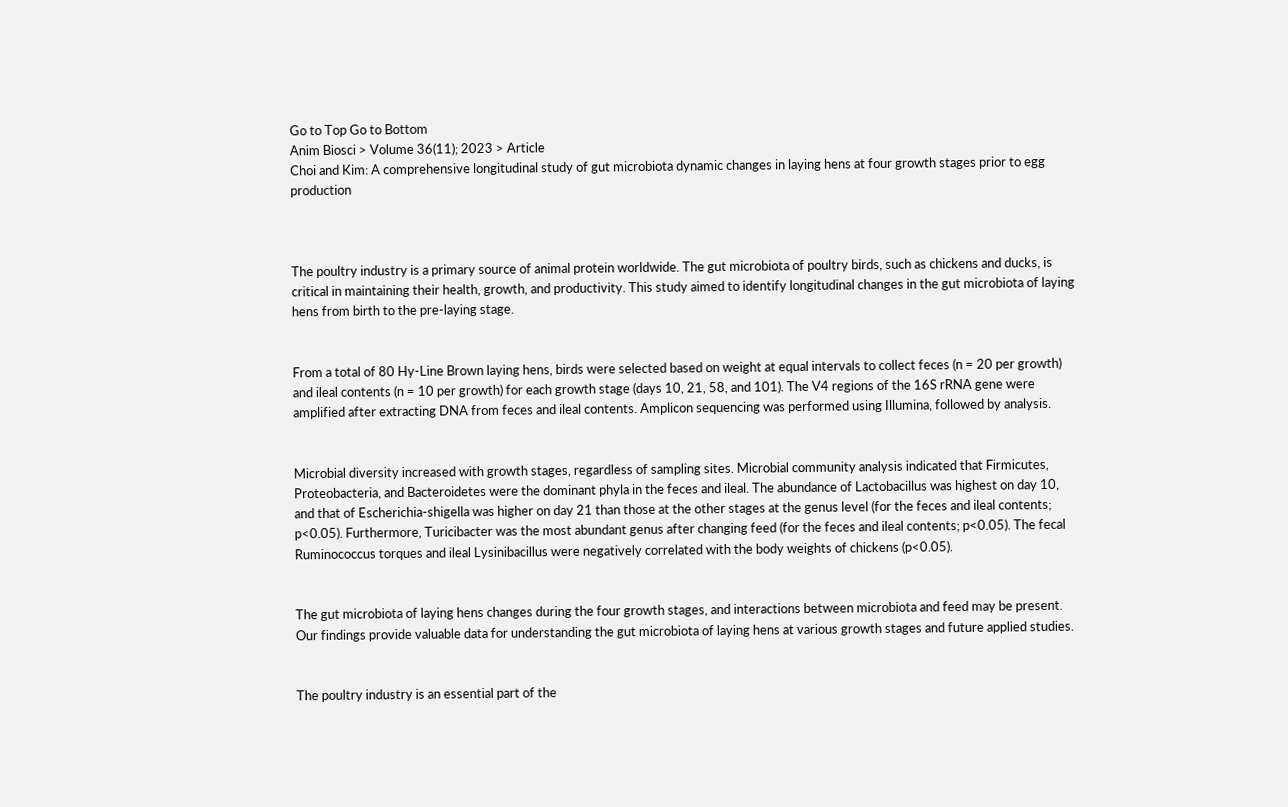Go to Top Go to Bottom
Anim Biosci > Volume 36(11); 2023 > Article
Choi and Kim: A comprehensive longitudinal study of gut microbiota dynamic changes in laying hens at four growth stages prior to egg production



The poultry industry is a primary source of animal protein worldwide. The gut microbiota of poultry birds, such as chickens and ducks, is critical in maintaining their health, growth, and productivity. This study aimed to identify longitudinal changes in the gut microbiota of laying hens from birth to the pre-laying stage.


From a total of 80 Hy-Line Brown laying hens, birds were selected based on weight at equal intervals to collect feces (n = 20 per growth) and ileal contents (n = 10 per growth) for each growth stage (days 10, 21, 58, and 101). The V4 regions of the 16S rRNA gene were amplified after extracting DNA from feces and ileal contents. Amplicon sequencing was performed using Illumina, followed by analysis.


Microbial diversity increased with growth stages, regardless of sampling sites. Microbial community analysis indicated that Firmicutes, Proteobacteria, and Bacteroidetes were the dominant phyla in the feces and ileal. The abundance of Lactobacillus was highest on day 10, and that of Escherichia-shigella was higher on day 21 than those at the other stages at the genus level (for the feces and ileal contents; p<0.05). Furthermore, Turicibacter was the most abundant genus after changing feed (for the feces and ileal contents; p<0.05). The fecal Ruminococcus torques and ileal Lysinibacillus were negatively correlated with the body weights of chickens (p<0.05).


The gut microbiota of laying hens changes during the four growth stages, and interactions between microbiota and feed may be present. Our findings provide valuable data for understanding the gut microbiota of laying hens at various growth stages and future applied studies.


The poultry industry is an essential part of the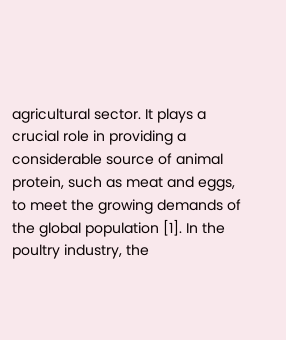agricultural sector. It plays a crucial role in providing a considerable source of animal protein, such as meat and eggs, to meet the growing demands of the global population [1]. In the poultry industry, the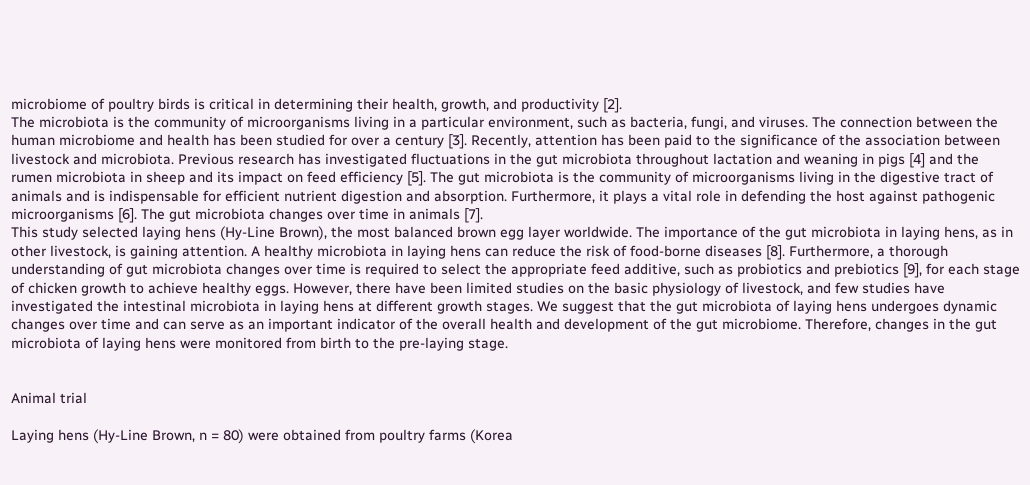microbiome of poultry birds is critical in determining their health, growth, and productivity [2].
The microbiota is the community of microorganisms living in a particular environment, such as bacteria, fungi, and viruses. The connection between the human microbiome and health has been studied for over a century [3]. Recently, attention has been paid to the significance of the association between livestock and microbiota. Previous research has investigated fluctuations in the gut microbiota throughout lactation and weaning in pigs [4] and the rumen microbiota in sheep and its impact on feed efficiency [5]. The gut microbiota is the community of microorganisms living in the digestive tract of animals and is indispensable for efficient nutrient digestion and absorption. Furthermore, it plays a vital role in defending the host against pathogenic microorganisms [6]. The gut microbiota changes over time in animals [7].
This study selected laying hens (Hy-Line Brown), the most balanced brown egg layer worldwide. The importance of the gut microbiota in laying hens, as in other livestock, is gaining attention. A healthy microbiota in laying hens can reduce the risk of food-borne diseases [8]. Furthermore, a thorough understanding of gut microbiota changes over time is required to select the appropriate feed additive, such as probiotics and prebiotics [9], for each stage of chicken growth to achieve healthy eggs. However, there have been limited studies on the basic physiology of livestock, and few studies have investigated the intestinal microbiota in laying hens at different growth stages. We suggest that the gut microbiota of laying hens undergoes dynamic changes over time and can serve as an important indicator of the overall health and development of the gut microbiome. Therefore, changes in the gut microbiota of laying hens were monitored from birth to the pre-laying stage.


Animal trial

Laying hens (Hy-Line Brown, n = 80) were obtained from poultry farms (Korea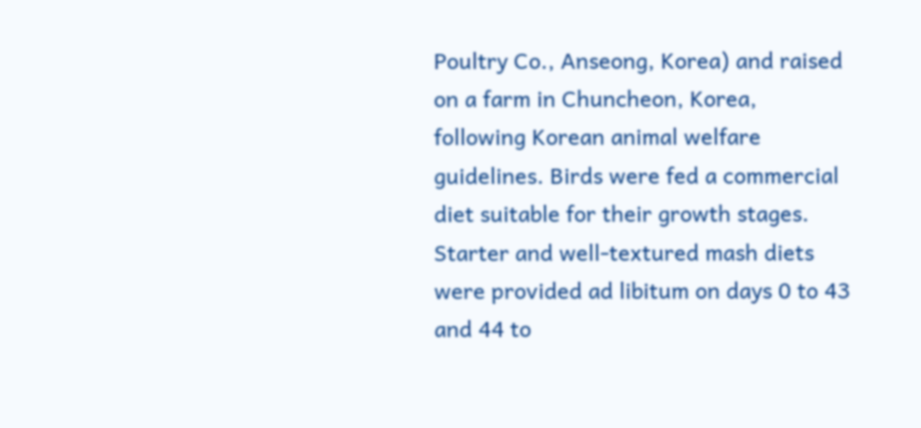Poultry Co., Anseong, Korea) and raised on a farm in Chuncheon, Korea, following Korean animal welfare guidelines. Birds were fed a commercial diet suitable for their growth stages. Starter and well-textured mash diets were provided ad libitum on days 0 to 43 and 44 to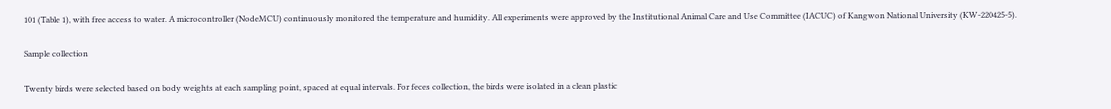101 (Table 1), with free access to water. A microcontroller (NodeMCU) continuously monitored the temperature and humidity. All experiments were approved by the Institutional Animal Care and Use Committee (IACUC) of Kangwon National University (KW-220425-5).

Sample collection

Twenty birds were selected based on body weights at each sampling point, spaced at equal intervals. For feces collection, the birds were isolated in a clean plastic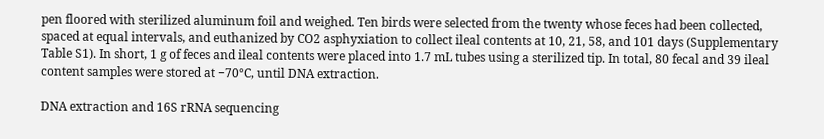pen floored with sterilized aluminum foil and weighed. Ten birds were selected from the twenty whose feces had been collected, spaced at equal intervals, and euthanized by CO2 asphyxiation to collect ileal contents at 10, 21, 58, and 101 days (Supplementary Table S1). In short, 1 g of feces and ileal contents were placed into 1.7 mL tubes using a sterilized tip. In total, 80 fecal and 39 ileal content samples were stored at −70°C, until DNA extraction.

DNA extraction and 16S rRNA sequencing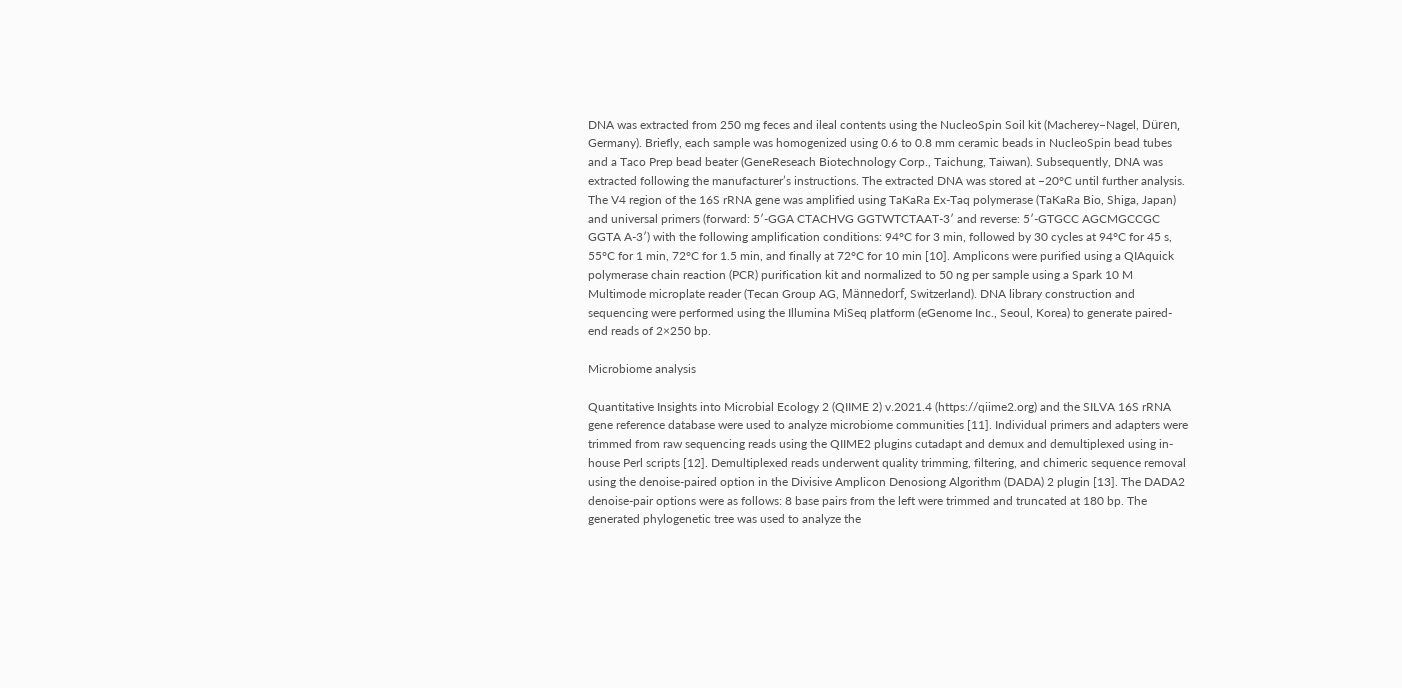DNA was extracted from 250 mg feces and ileal contents using the NucleoSpin Soil kit (Macherey–Nagel, Düren, Germany). Briefly, each sample was homogenized using 0.6 to 0.8 mm ceramic beads in NucleoSpin bead tubes and a Taco Prep bead beater (GeneReseach Biotechnology Corp., Taichung, Taiwan). Subsequently, DNA was extracted following the manufacturer’s instructions. The extracted DNA was stored at −20°C until further analysis. The V4 region of the 16S rRNA gene was amplified using TaKaRa Ex-Taq polymerase (TaKaRa Bio, Shiga, Japan) and universal primers (forward: 5′-GGA CTACHVG GGTWTCTAAT-3′ and reverse: 5′-GTGCC AGCMGCCGC GGTA A-3′) with the following amplification conditions: 94°C for 3 min, followed by 30 cycles at 94°C for 45 s, 55°C for 1 min, 72°C for 1.5 min, and finally at 72°C for 10 min [10]. Amplicons were purified using a QIAquick polymerase chain reaction (PCR) purification kit and normalized to 50 ng per sample using a Spark 10 M Multimode microplate reader (Tecan Group AG, Männedorf, Switzerland). DNA library construction and sequencing were performed using the Illumina MiSeq platform (eGenome Inc., Seoul, Korea) to generate paired-end reads of 2×250 bp.

Microbiome analysis

Quantitative Insights into Microbial Ecology 2 (QIIME 2) v.2021.4 (https://qiime2.org) and the SILVA 16S rRNA gene reference database were used to analyze microbiome communities [11]. Individual primers and adapters were trimmed from raw sequencing reads using the QIIME2 plugins cutadapt and demux and demultiplexed using in-house Perl scripts [12]. Demultiplexed reads underwent quality trimming, filtering, and chimeric sequence removal using the denoise-paired option in the Divisive Amplicon Denosiong Algorithm (DADA) 2 plugin [13]. The DADA2 denoise-pair options were as follows: 8 base pairs from the left were trimmed and truncated at 180 bp. The generated phylogenetic tree was used to analyze the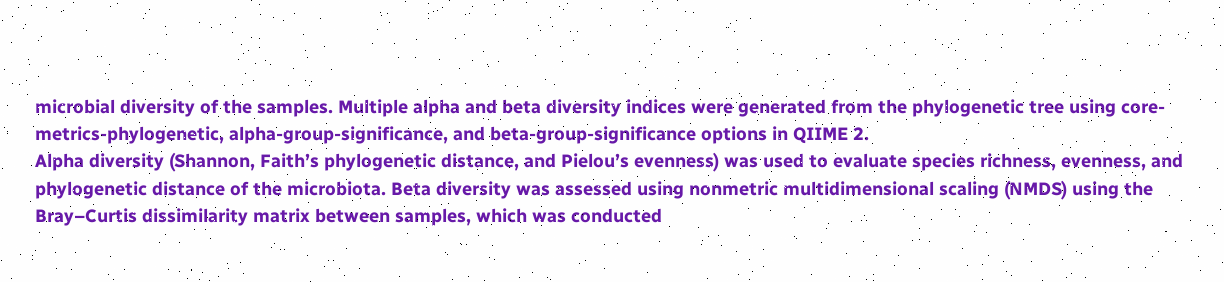microbial diversity of the samples. Multiple alpha and beta diversity indices were generated from the phylogenetic tree using core-metrics-phylogenetic, alpha-group-significance, and beta-group-significance options in QIIME 2.
Alpha diversity (Shannon, Faith’s phylogenetic distance, and Pielou’s evenness) was used to evaluate species richness, evenness, and phylogenetic distance of the microbiota. Beta diversity was assessed using nonmetric multidimensional scaling (NMDS) using the Bray–Curtis dissimilarity matrix between samples, which was conducted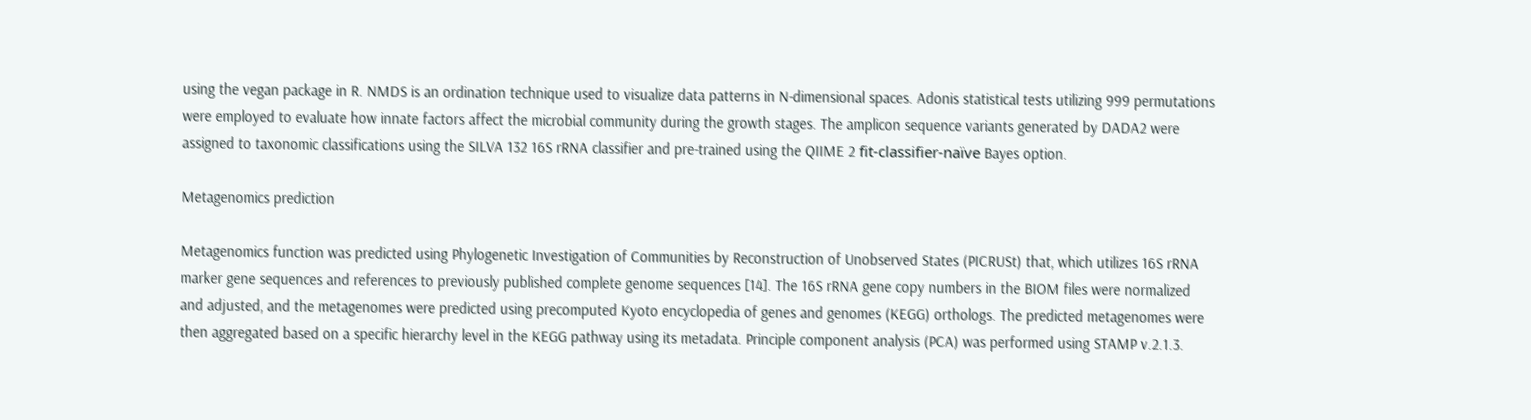using the vegan package in R. NMDS is an ordination technique used to visualize data patterns in N-dimensional spaces. Adonis statistical tests utilizing 999 permutations were employed to evaluate how innate factors affect the microbial community during the growth stages. The amplicon sequence variants generated by DADA2 were assigned to taxonomic classifications using the SILVA 132 16S rRNA classifier and pre-trained using the QIIME 2 fit-classifier-naïve Bayes option.

Metagenomics prediction

Metagenomics function was predicted using Phylogenetic Investigation of Communities by Reconstruction of Unobserved States (PICRUSt) that, which utilizes 16S rRNA marker gene sequences and references to previously published complete genome sequences [14]. The 16S rRNA gene copy numbers in the BIOM files were normalized and adjusted, and the metagenomes were predicted using precomputed Kyoto encyclopedia of genes and genomes (KEGG) orthologs. The predicted metagenomes were then aggregated based on a specific hierarchy level in the KEGG pathway using its metadata. Principle component analysis (PCA) was performed using STAMP v.2.1.3.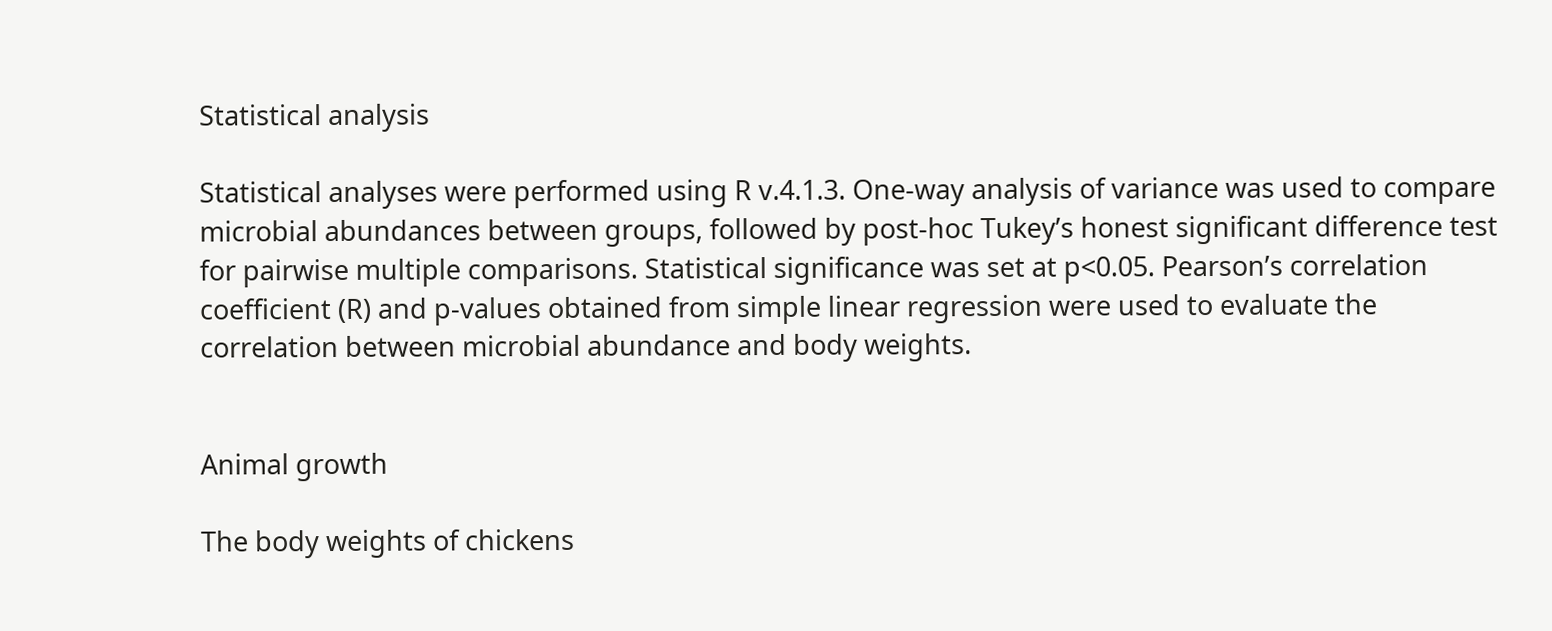Statistical analysis

Statistical analyses were performed using R v.4.1.3. One-way analysis of variance was used to compare microbial abundances between groups, followed by post-hoc Tukey’s honest significant difference test for pairwise multiple comparisons. Statistical significance was set at p<0.05. Pearson’s correlation coefficient (R) and p-values obtained from simple linear regression were used to evaluate the correlation between microbial abundance and body weights.


Animal growth

The body weights of chickens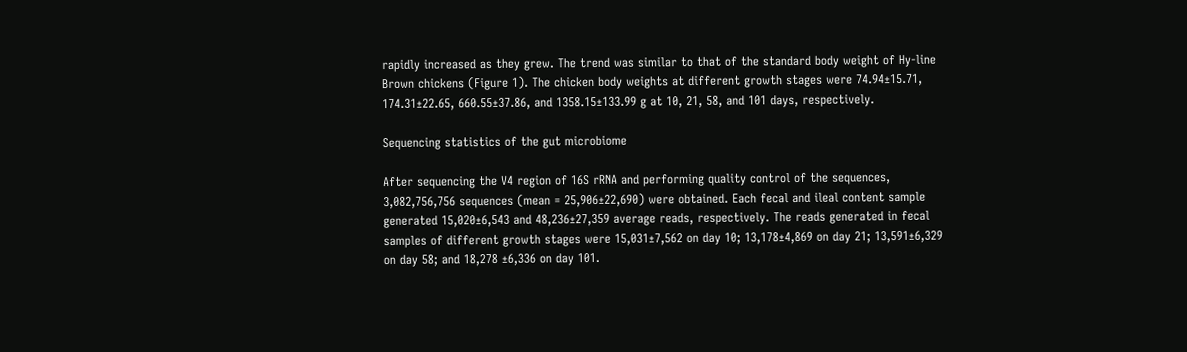rapidly increased as they grew. The trend was similar to that of the standard body weight of Hy-line Brown chickens (Figure 1). The chicken body weights at different growth stages were 74.94±15.71, 174.31±22.65, 660.55±37.86, and 1358.15±133.99 g at 10, 21, 58, and 101 days, respectively.

Sequencing statistics of the gut microbiome

After sequencing the V4 region of 16S rRNA and performing quality control of the sequences, 3,082,756,756 sequences (mean = 25,906±22,690) were obtained. Each fecal and ileal content sample generated 15,020±6,543 and 48,236±27,359 average reads, respectively. The reads generated in fecal samples of different growth stages were 15,031±7,562 on day 10; 13,178±4,869 on day 21; 13,591±6,329 on day 58; and 18,278 ±6,336 on day 101.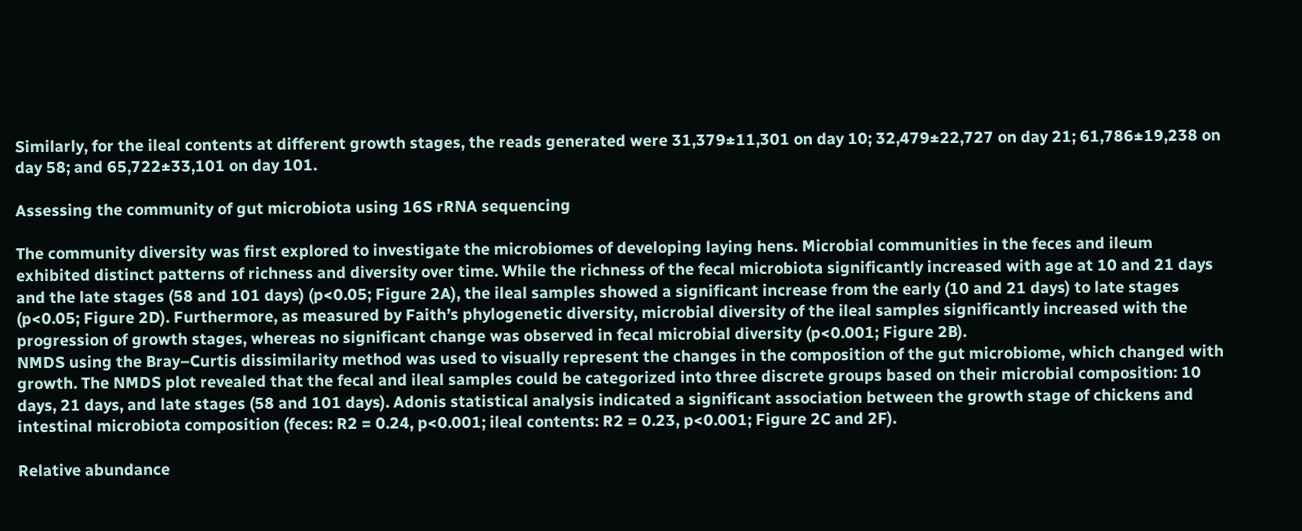Similarly, for the ileal contents at different growth stages, the reads generated were 31,379±11,301 on day 10; 32,479±22,727 on day 21; 61,786±19,238 on day 58; and 65,722±33,101 on day 101.

Assessing the community of gut microbiota using 16S rRNA sequencing

The community diversity was first explored to investigate the microbiomes of developing laying hens. Microbial communities in the feces and ileum exhibited distinct patterns of richness and diversity over time. While the richness of the fecal microbiota significantly increased with age at 10 and 21 days and the late stages (58 and 101 days) (p<0.05; Figure 2A), the ileal samples showed a significant increase from the early (10 and 21 days) to late stages (p<0.05; Figure 2D). Furthermore, as measured by Faith’s phylogenetic diversity, microbial diversity of the ileal samples significantly increased with the progression of growth stages, whereas no significant change was observed in fecal microbial diversity (p<0.001; Figure 2B).
NMDS using the Bray–Curtis dissimilarity method was used to visually represent the changes in the composition of the gut microbiome, which changed with growth. The NMDS plot revealed that the fecal and ileal samples could be categorized into three discrete groups based on their microbial composition: 10 days, 21 days, and late stages (58 and 101 days). Adonis statistical analysis indicated a significant association between the growth stage of chickens and intestinal microbiota composition (feces: R2 = 0.24, p<0.001; ileal contents: R2 = 0.23, p<0.001; Figure 2C and 2F).

Relative abundance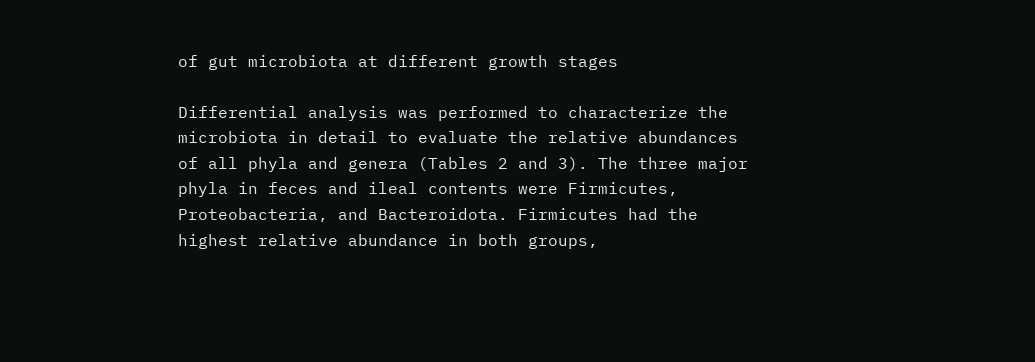of gut microbiota at different growth stages

Differential analysis was performed to characterize the microbiota in detail to evaluate the relative abundances of all phyla and genera (Tables 2 and 3). The three major phyla in feces and ileal contents were Firmicutes, Proteobacteria, and Bacteroidota. Firmicutes had the highest relative abundance in both groups,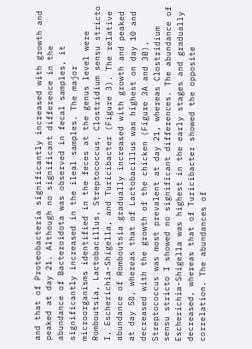and that of Proteobacteria significantly increased with growth and peaked at day 21. Although no significant difference in the abundance of Bacteroidota was observed in fecal samples, it significantly increased in the ileal samples. The major microorganisms identified in the feces at the genus level were Romboutsia, Lactobacillus, Streptococcus, Clostridium sensu stricto I, Escherichia-Shigella, and Turicibacter (Figure 3). The relative abundance of Romboutsia gradually increased with growth and peaked at day 58, whereas that of Lactobacillus was highest on day 10 and decreased with the growth of the chicken (Figure 3A and 3B). Streptococcus was most prevalent at day 21, whereas Clostridium sensu stricto I showed no significant differences. The abundance of Escherichia-Shigella was highest in the early stages and gradually decreased, whereas that of Turicibacter showed the opposite correlation. The abundances of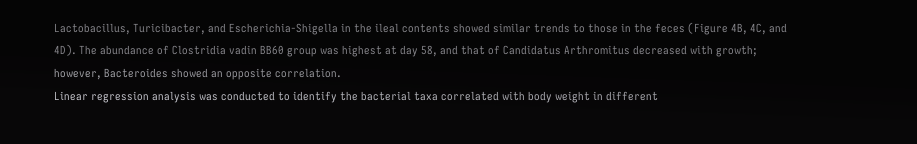Lactobacillus, Turicibacter, and Escherichia-Shigella in the ileal contents showed similar trends to those in the feces (Figure 4B, 4C, and 4D). The abundance of Clostridia vadin BB60 group was highest at day 58, and that of Candidatus Arthromitus decreased with growth; however, Bacteroides showed an opposite correlation.
Linear regression analysis was conducted to identify the bacterial taxa correlated with body weight in different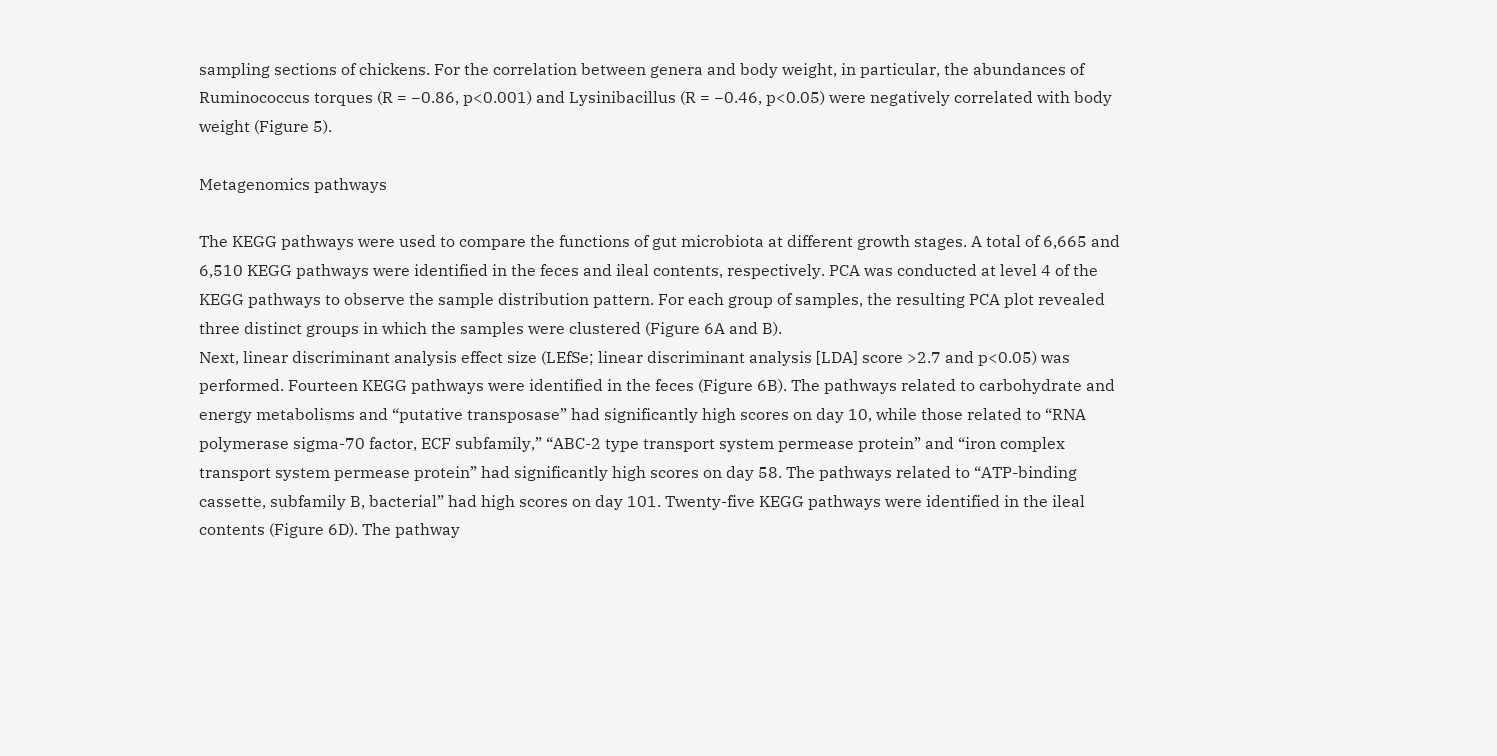sampling sections of chickens. For the correlation between genera and body weight, in particular, the abundances of Ruminococcus torques (R = −0.86, p<0.001) and Lysinibacillus (R = −0.46, p<0.05) were negatively correlated with body weight (Figure 5).

Metagenomics pathways

The KEGG pathways were used to compare the functions of gut microbiota at different growth stages. A total of 6,665 and 6,510 KEGG pathways were identified in the feces and ileal contents, respectively. PCA was conducted at level 4 of the KEGG pathways to observe the sample distribution pattern. For each group of samples, the resulting PCA plot revealed three distinct groups in which the samples were clustered (Figure 6A and B).
Next, linear discriminant analysis effect size (LEfSe; linear discriminant analysis [LDA] score >2.7 and p<0.05) was performed. Fourteen KEGG pathways were identified in the feces (Figure 6B). The pathways related to carbohydrate and energy metabolisms and “putative transposase” had significantly high scores on day 10, while those related to “RNA polymerase sigma-70 factor, ECF subfamily,” “ABC-2 type transport system permease protein” and “iron complex transport system permease protein” had significantly high scores on day 58. The pathways related to “ATP-binding cassette, subfamily B, bacterial” had high scores on day 101. Twenty-five KEGG pathways were identified in the ileal contents (Figure 6D). The pathway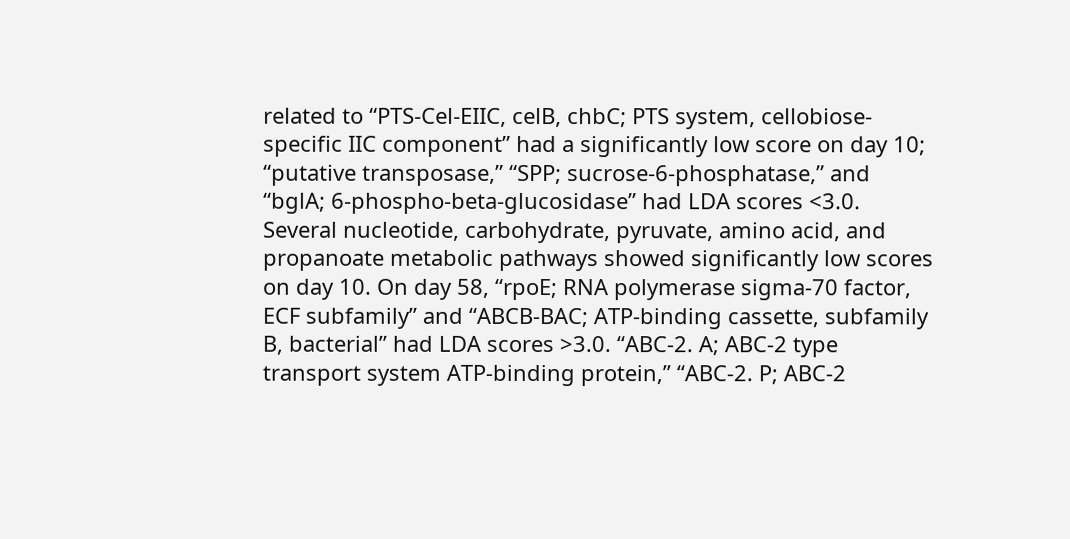related to “PTS-Cel-EIIC, celB, chbC; PTS system, cellobiose-specific IIC component” had a significantly low score on day 10; “putative transposase,” “SPP; sucrose-6-phosphatase,” and “bglA; 6-phospho-beta-glucosidase” had LDA scores <3.0. Several nucleotide, carbohydrate, pyruvate, amino acid, and propanoate metabolic pathways showed significantly low scores on day 10. On day 58, “rpoE; RNA polymerase sigma-70 factor, ECF subfamily” and “ABCB-BAC; ATP-binding cassette, subfamily B, bacterial” had LDA scores >3.0. “ABC-2. A; ABC-2 type transport system ATP-binding protein,” “ABC-2. P; ABC-2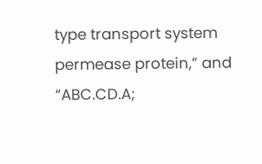type transport system permease protein,” and “ABC.CD.A;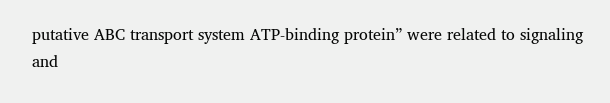putative ABC transport system ATP-binding protein” were related to signaling and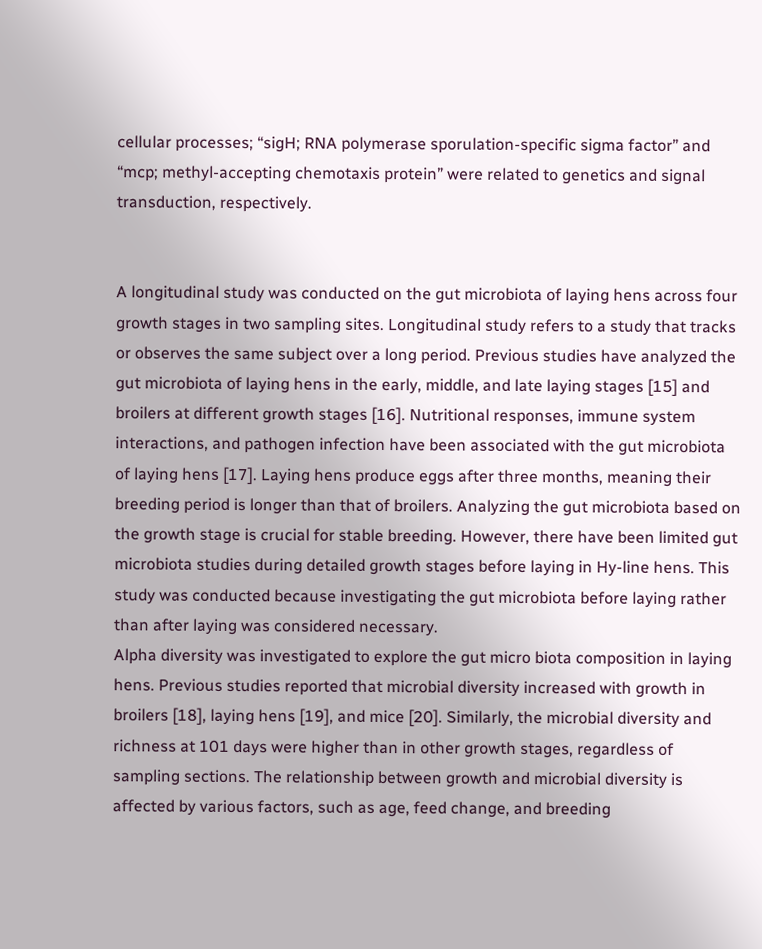cellular processes; “sigH; RNA polymerase sporulation-specific sigma factor” and “mcp; methyl-accepting chemotaxis protein” were related to genetics and signal transduction, respectively.


A longitudinal study was conducted on the gut microbiota of laying hens across four growth stages in two sampling sites. Longitudinal study refers to a study that tracks or observes the same subject over a long period. Previous studies have analyzed the gut microbiota of laying hens in the early, middle, and late laying stages [15] and broilers at different growth stages [16]. Nutritional responses, immune system interactions, and pathogen infection have been associated with the gut microbiota of laying hens [17]. Laying hens produce eggs after three months, meaning their breeding period is longer than that of broilers. Analyzing the gut microbiota based on the growth stage is crucial for stable breeding. However, there have been limited gut microbiota studies during detailed growth stages before laying in Hy-line hens. This study was conducted because investigating the gut microbiota before laying rather than after laying was considered necessary.
Alpha diversity was investigated to explore the gut micro biota composition in laying hens. Previous studies reported that microbial diversity increased with growth in broilers [18], laying hens [19], and mice [20]. Similarly, the microbial diversity and richness at 101 days were higher than in other growth stages, regardless of sampling sections. The relationship between growth and microbial diversity is affected by various factors, such as age, feed change, and breeding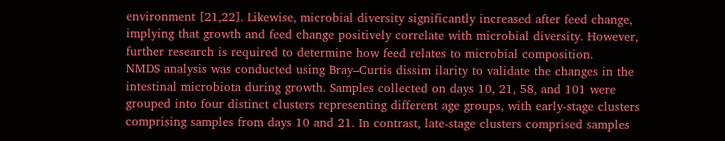environment [21,22]. Likewise, microbial diversity significantly increased after feed change, implying that growth and feed change positively correlate with microbial diversity. However, further research is required to determine how feed relates to microbial composition.
NMDS analysis was conducted using Bray–Curtis dissim ilarity to validate the changes in the intestinal microbiota during growth. Samples collected on days 10, 21, 58, and 101 were grouped into four distinct clusters representing different age groups, with early-stage clusters comprising samples from days 10 and 21. In contrast, late-stage clusters comprised samples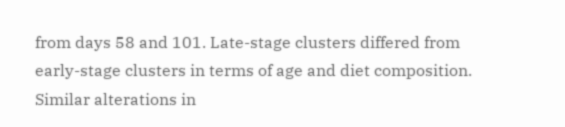from days 58 and 101. Late-stage clusters differed from early-stage clusters in terms of age and diet composition. Similar alterations in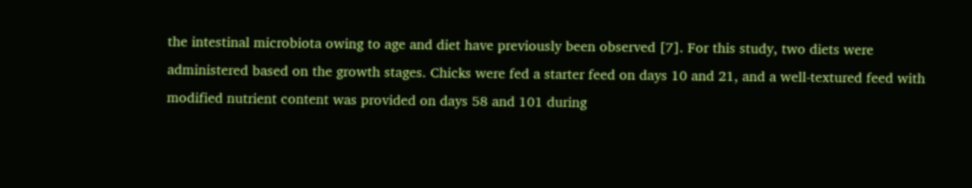the intestinal microbiota owing to age and diet have previously been observed [7]. For this study, two diets were administered based on the growth stages. Chicks were fed a starter feed on days 10 and 21, and a well-textured feed with modified nutrient content was provided on days 58 and 101 during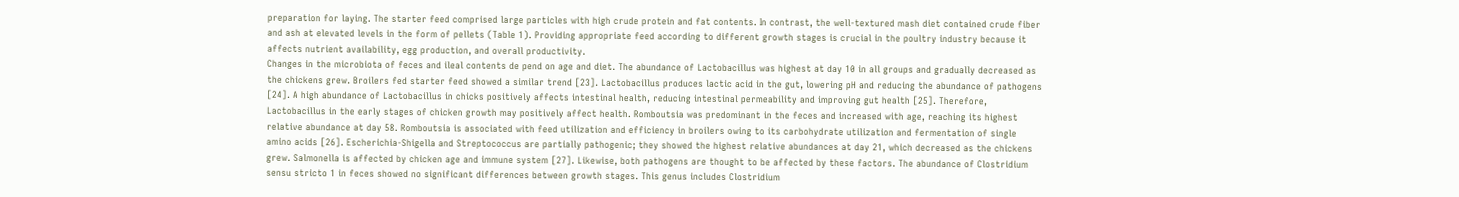preparation for laying. The starter feed comprised large particles with high crude protein and fat contents. In contrast, the well-textured mash diet contained crude fiber and ash at elevated levels in the form of pellets (Table 1). Providing appropriate feed according to different growth stages is crucial in the poultry industry because it affects nutrient availability, egg production, and overall productivity.
Changes in the microbiota of feces and ileal contents de pend on age and diet. The abundance of Lactobacillus was highest at day 10 in all groups and gradually decreased as the chickens grew. Broilers fed starter feed showed a similar trend [23]. Lactobacillus produces lactic acid in the gut, lowering pH and reducing the abundance of pathogens [24]. A high abundance of Lactobacillus in chicks positively affects intestinal health, reducing intestinal permeability and improving gut health [25]. Therefore, Lactobacillus in the early stages of chicken growth may positively affect health. Romboutsia was predominant in the feces and increased with age, reaching its highest relative abundance at day 58. Romboutsia is associated with feed utilization and efficiency in broilers owing to its carbohydrate utilization and fermentation of single amino acids [26]. Escherichia-Shigella and Streptococcus are partially pathogenic; they showed the highest relative abundances at day 21, which decreased as the chickens grew. Salmonella is affected by chicken age and immune system [27]. Likewise, both pathogens are thought to be affected by these factors. The abundance of Clostridium sensu stricto 1 in feces showed no significant differences between growth stages. This genus includes Clostridium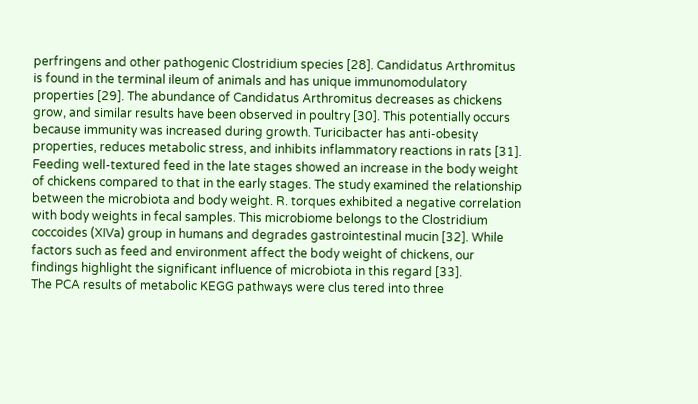perfringens and other pathogenic Clostridium species [28]. Candidatus Arthromitus is found in the terminal ileum of animals and has unique immunomodulatory properties [29]. The abundance of Candidatus Arthromitus decreases as chickens grow, and similar results have been observed in poultry [30]. This potentially occurs because immunity was increased during growth. Turicibacter has anti-obesity properties, reduces metabolic stress, and inhibits inflammatory reactions in rats [31]. Feeding well-textured feed in the late stages showed an increase in the body weight of chickens compared to that in the early stages. The study examined the relationship between the microbiota and body weight. R. torques exhibited a negative correlation with body weights in fecal samples. This microbiome belongs to the Clostridium coccoides (XIVa) group in humans and degrades gastrointestinal mucin [32]. While factors such as feed and environment affect the body weight of chickens, our findings highlight the significant influence of microbiota in this regard [33].
The PCA results of metabolic KEGG pathways were clus tered into three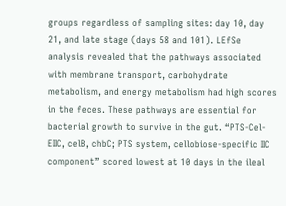groups regardless of sampling sites: day 10, day 21, and late stage (days 58 and 101). LEfSe analysis revealed that the pathways associated with membrane transport, carbohydrate metabolism, and energy metabolism had high scores in the feces. These pathways are essential for bacterial growth to survive in the gut. “PTS-Cel-EIIC, celB, chbC; PTS system, cellobiose-specific IIC component” scored lowest at 10 days in the ileal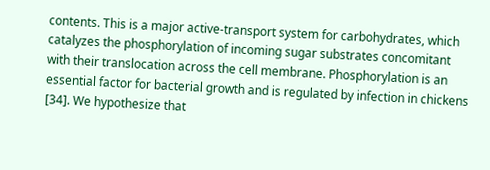contents. This is a major active-transport system for carbohydrates, which catalyzes the phosphorylation of incoming sugar substrates concomitant with their translocation across the cell membrane. Phosphorylation is an essential factor for bacterial growth and is regulated by infection in chickens [34]. We hypothesize that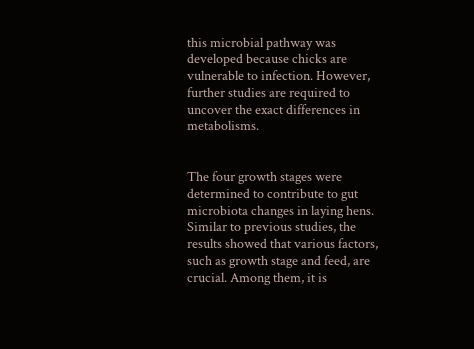this microbial pathway was developed because chicks are vulnerable to infection. However, further studies are required to uncover the exact differences in metabolisms.


The four growth stages were determined to contribute to gut microbiota changes in laying hens. Similar to previous studies, the results showed that various factors, such as growth stage and feed, are crucial. Among them, it is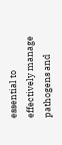essential to effectively manage pathogens and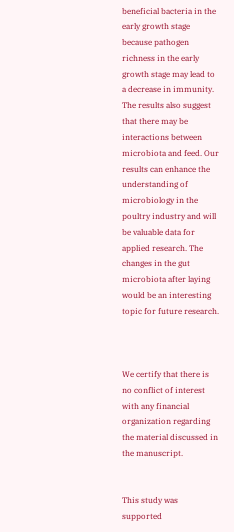beneficial bacteria in the early growth stage because pathogen richness in the early growth stage may lead to a decrease in immunity. The results also suggest that there may be interactions between microbiota and feed. Our results can enhance the understanding of microbiology in the poultry industry and will be valuable data for applied research. The changes in the gut microbiota after laying would be an interesting topic for future research.



We certify that there is no conflict of interest with any financial organization regarding the material discussed in the manuscript.


This study was supported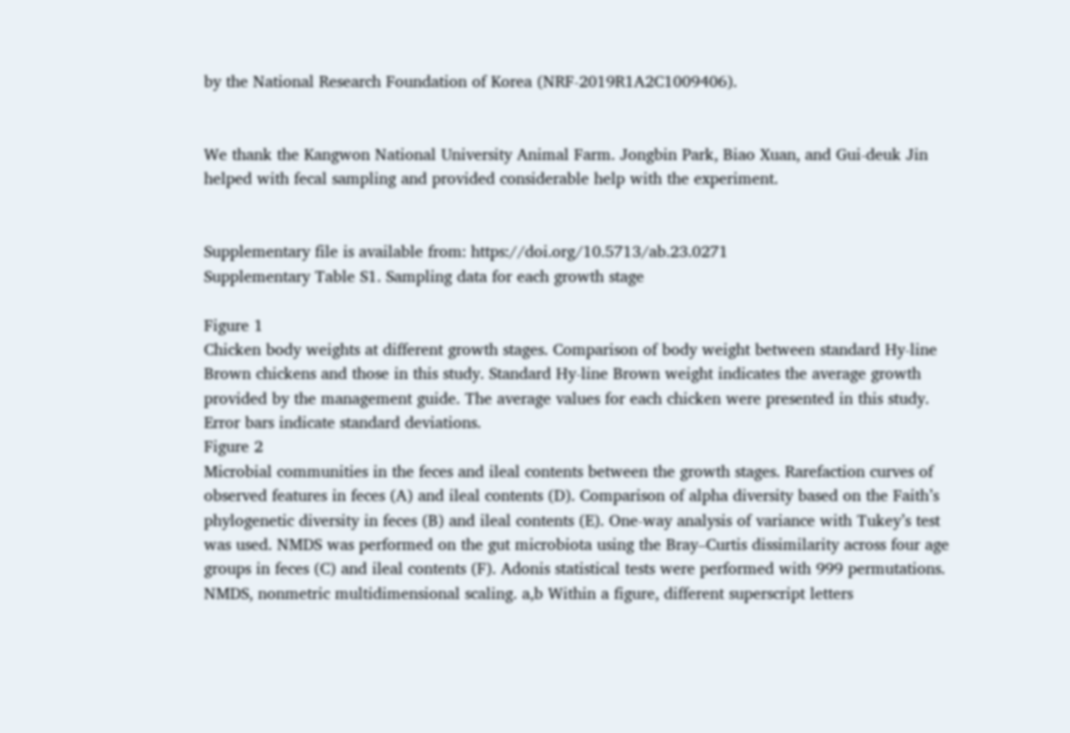by the National Research Foundation of Korea (NRF-2019R1A2C1009406).


We thank the Kangwon National University Animal Farm. Jongbin Park, Biao Xuan, and Gui-deuk Jin helped with fecal sampling and provided considerable help with the experiment.


Supplementary file is available from: https://doi.org/10.5713/ab.23.0271
Supplementary Table S1. Sampling data for each growth stage

Figure 1
Chicken body weights at different growth stages. Comparison of body weight between standard Hy-line Brown chickens and those in this study. Standard Hy-line Brown weight indicates the average growth provided by the management guide. The average values for each chicken were presented in this study. Error bars indicate standard deviations.
Figure 2
Microbial communities in the feces and ileal contents between the growth stages. Rarefaction curves of observed features in feces (A) and ileal contents (D). Comparison of alpha diversity based on the Faith’s phylogenetic diversity in feces (B) and ileal contents (E). One-way analysis of variance with Tukey’s test was used. NMDS was performed on the gut microbiota using the Bray–Curtis dissimilarity across four age groups in feces (C) and ileal contents (F). Adonis statistical tests were performed with 999 permutations. NMDS, nonmetric multidimensional scaling. a,b Within a figure, different superscript letters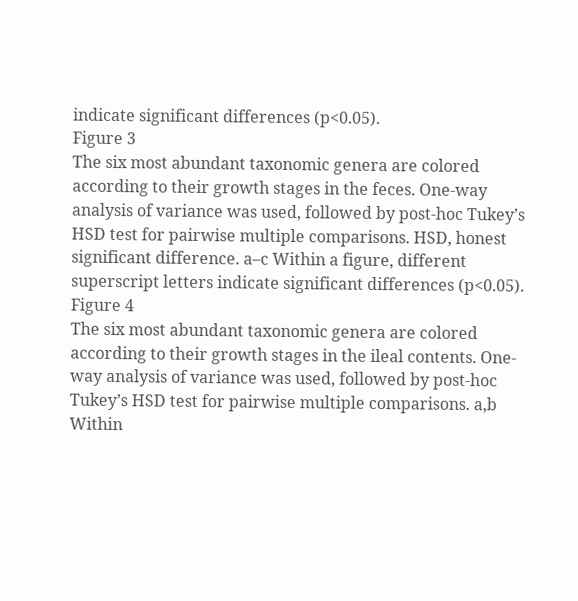indicate significant differences (p<0.05).
Figure 3
The six most abundant taxonomic genera are colored according to their growth stages in the feces. One-way analysis of variance was used, followed by post-hoc Tukey’s HSD test for pairwise multiple comparisons. HSD, honest significant difference. a–c Within a figure, different superscript letters indicate significant differences (p<0.05).
Figure 4
The six most abundant taxonomic genera are colored according to their growth stages in the ileal contents. One-way analysis of variance was used, followed by post-hoc Tukey’s HSD test for pairwise multiple comparisons. a,b Within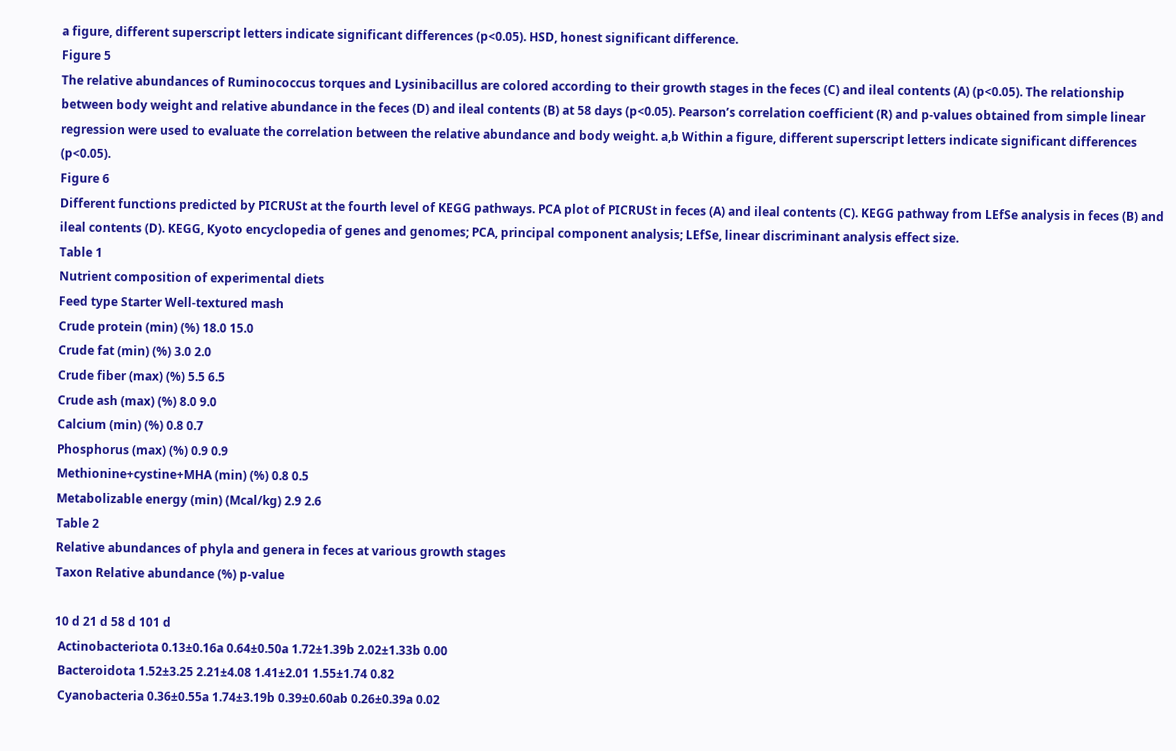a figure, different superscript letters indicate significant differences (p<0.05). HSD, honest significant difference.
Figure 5
The relative abundances of Ruminococcus torques and Lysinibacillus are colored according to their growth stages in the feces (C) and ileal contents (A) (p<0.05). The relationship between body weight and relative abundance in the feces (D) and ileal contents (B) at 58 days (p<0.05). Pearson’s correlation coefficient (R) and p-values obtained from simple linear regression were used to evaluate the correlation between the relative abundance and body weight. a,b Within a figure, different superscript letters indicate significant differences (p<0.05).
Figure 6
Different functions predicted by PICRUSt at the fourth level of KEGG pathways. PCA plot of PICRUSt in feces (A) and ileal contents (C). KEGG pathway from LEfSe analysis in feces (B) and ileal contents (D). KEGG, Kyoto encyclopedia of genes and genomes; PCA, principal component analysis; LEfSe, linear discriminant analysis effect size.
Table 1
Nutrient composition of experimental diets
Feed type Starter Well-textured mash
Crude protein (min) (%) 18.0 15.0
Crude fat (min) (%) 3.0 2.0
Crude fiber (max) (%) 5.5 6.5
Crude ash (max) (%) 8.0 9.0
Calcium (min) (%) 0.8 0.7
Phosphorus (max) (%) 0.9 0.9
Methionine+cystine+MHA (min) (%) 0.8 0.5
Metabolizable energy (min) (Mcal/kg) 2.9 2.6
Table 2
Relative abundances of phyla and genera in feces at various growth stages
Taxon Relative abundance (%) p-value

10 d 21 d 58 d 101 d
 Actinobacteriota 0.13±0.16a 0.64±0.50a 1.72±1.39b 2.02±1.33b 0.00
 Bacteroidota 1.52±3.25 2.21±4.08 1.41±2.01 1.55±1.74 0.82
 Cyanobacteria 0.36±0.55a 1.74±3.19b 0.39±0.60ab 0.26±0.39a 0.02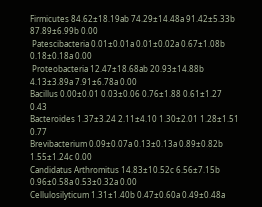Firmicutes 84.62±18.19ab 74.29±14.48a 91.42±5.33b 87.89±6.99b 0.00
 Patescibacteria 0.01±0.01a 0.01±0.02a 0.67±1.08b 0.18±0.18a 0.00
 Proteobacteria 12.47±18.68ab 20.93±14.88b 4.13±3.89a 7.91±6.78a 0.00
Bacillus 0.00±0.01 0.03±0.06 0.76±1.88 0.61±1.27 0.43
Bacteroides 1.37±3.24 2.11±4.10 1.30±2.01 1.28±1.51 0.77
Brevibacterium 0.09±0.07a 0.13±0.13a 0.89±0.82b 1.55±1.24c 0.00
Candidatus Arthromitus 14.83±10.52c 6.56±7.15b 0.96±0.58a 0.53±0.32a 0.00
Cellulosilyticum 1.31±1.40b 0.47±0.60a 0.49±0.48a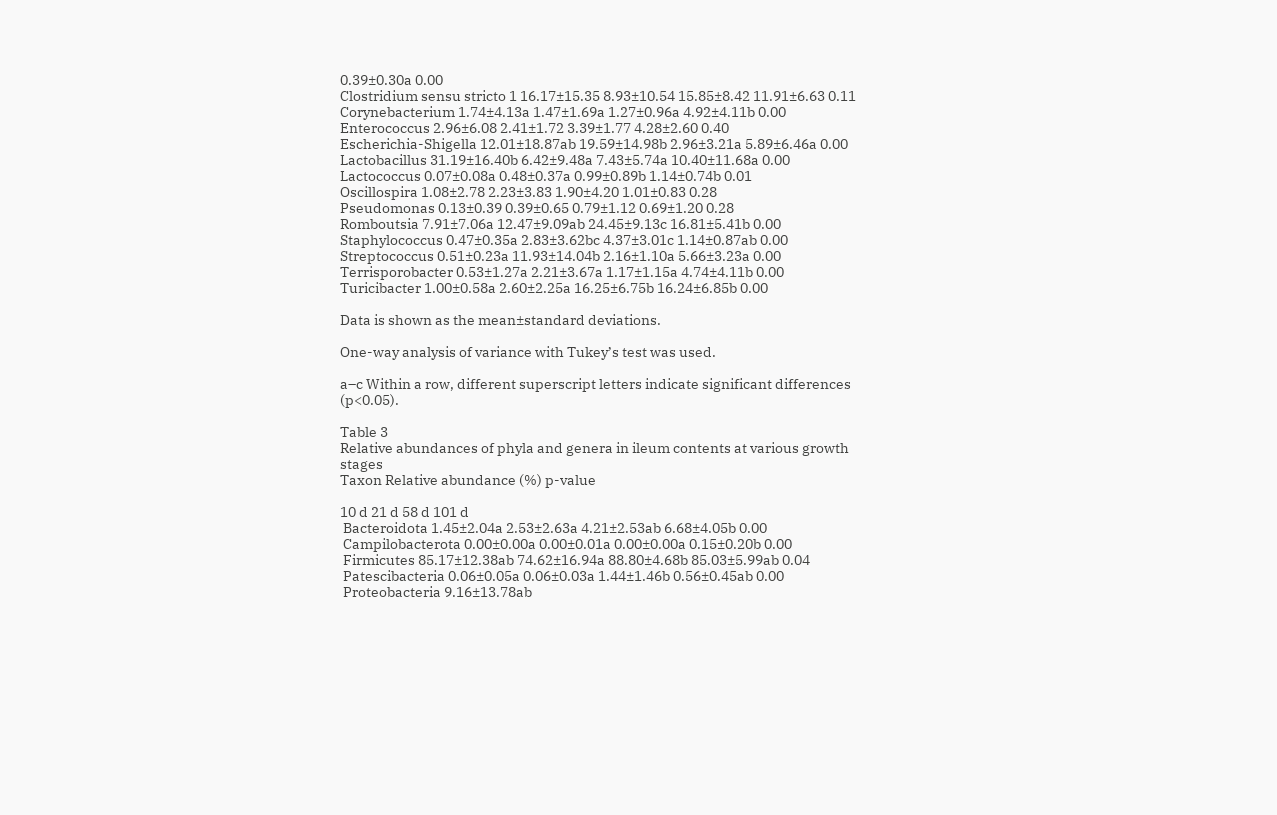0.39±0.30a 0.00
Clostridium sensu stricto 1 16.17±15.35 8.93±10.54 15.85±8.42 11.91±6.63 0.11
Corynebacterium 1.74±4.13a 1.47±1.69a 1.27±0.96a 4.92±4.11b 0.00
Enterococcus 2.96±6.08 2.41±1.72 3.39±1.77 4.28±2.60 0.40
Escherichia-Shigella 12.01±18.87ab 19.59±14.98b 2.96±3.21a 5.89±6.46a 0.00
Lactobacillus 31.19±16.40b 6.42±9.48a 7.43±5.74a 10.40±11.68a 0.00
Lactococcus 0.07±0.08a 0.48±0.37a 0.99±0.89b 1.14±0.74b 0.01
Oscillospira 1.08±2.78 2.23±3.83 1.90±4.20 1.01±0.83 0.28
Pseudomonas 0.13±0.39 0.39±0.65 0.79±1.12 0.69±1.20 0.28
Romboutsia 7.91±7.06a 12.47±9.09ab 24.45±9.13c 16.81±5.41b 0.00
Staphylococcus 0.47±0.35a 2.83±3.62bc 4.37±3.01c 1.14±0.87ab 0.00
Streptococcus 0.51±0.23a 11.93±14.04b 2.16±1.10a 5.66±3.23a 0.00
Terrisporobacter 0.53±1.27a 2.21±3.67a 1.17±1.15a 4.74±4.11b 0.00
Turicibacter 1.00±0.58a 2.60±2.25a 16.25±6.75b 16.24±6.85b 0.00

Data is shown as the mean±standard deviations.

One-way analysis of variance with Tukey’s test was used.

a–c Within a row, different superscript letters indicate significant differences (p<0.05).

Table 3
Relative abundances of phyla and genera in ileum contents at various growth stages
Taxon Relative abundance (%) p-value

10 d 21 d 58 d 101 d
 Bacteroidota 1.45±2.04a 2.53±2.63a 4.21±2.53ab 6.68±4.05b 0.00
 Campilobacterota 0.00±0.00a 0.00±0.01a 0.00±0.00a 0.15±0.20b 0.00
 Firmicutes 85.17±12.38ab 74.62±16.94a 88.80±4.68b 85.03±5.99ab 0.04
 Patescibacteria 0.06±0.05a 0.06±0.03a 1.44±1.46b 0.56±0.45ab 0.00
 Proteobacteria 9.16±13.78ab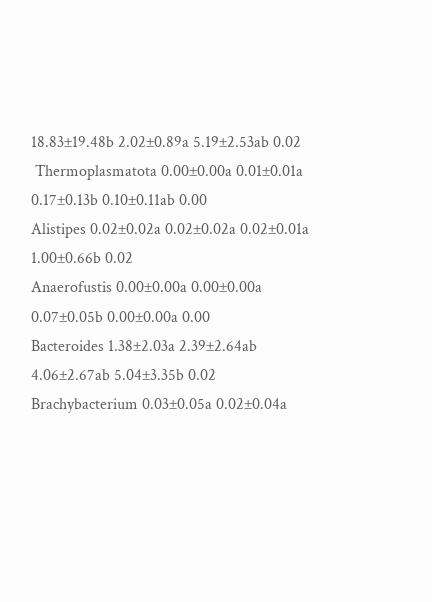18.83±19.48b 2.02±0.89a 5.19±2.53ab 0.02
 Thermoplasmatota 0.00±0.00a 0.01±0.01a 0.17±0.13b 0.10±0.11ab 0.00
Alistipes 0.02±0.02a 0.02±0.02a 0.02±0.01a 1.00±0.66b 0.02
Anaerofustis 0.00±0.00a 0.00±0.00a 0.07±0.05b 0.00±0.00a 0.00
Bacteroides 1.38±2.03a 2.39±2.64ab 4.06±2.67ab 5.04±3.35b 0.02
Brachybacterium 0.03±0.05a 0.02±0.04a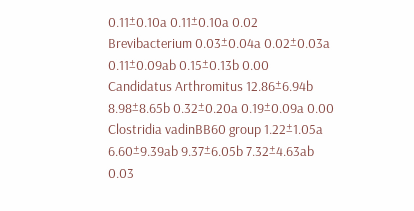0.11±0.10a 0.11±0.10a 0.02
Brevibacterium 0.03±0.04a 0.02±0.03a 0.11±0.09ab 0.15±0.13b 0.00
Candidatus Arthromitus 12.86±6.94b 8.98±8.65b 0.32±0.20a 0.19±0.09a 0.00
Clostridia vadinBB60 group 1.22±1.05a 6.60±9.39ab 9.37±6.05b 7.32±4.63ab 0.03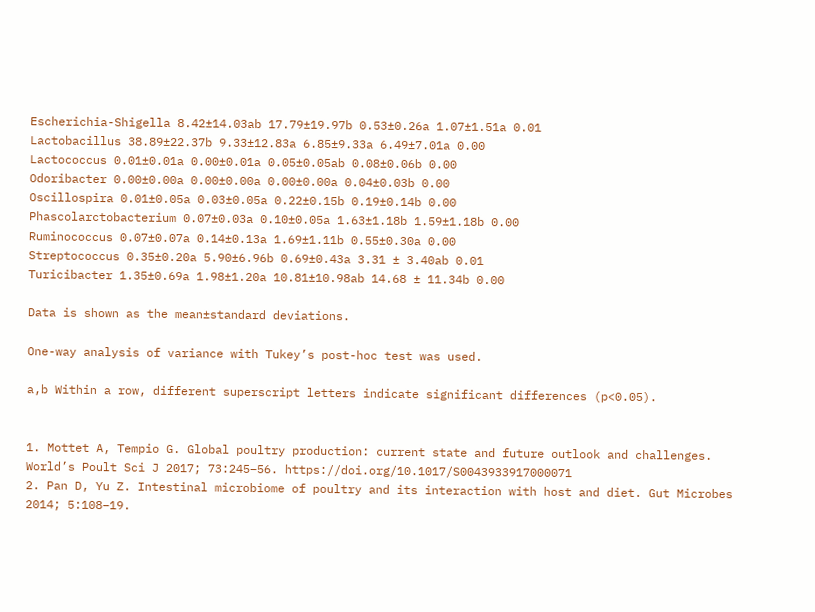Escherichia-Shigella 8.42±14.03ab 17.79±19.97b 0.53±0.26a 1.07±1.51a 0.01
Lactobacillus 38.89±22.37b 9.33±12.83a 6.85±9.33a 6.49±7.01a 0.00
Lactococcus 0.01±0.01a 0.00±0.01a 0.05±0.05ab 0.08±0.06b 0.00
Odoribacter 0.00±0.00a 0.00±0.00a 0.00±0.00a 0.04±0.03b 0.00
Oscillospira 0.01±0.05a 0.03±0.05a 0.22±0.15b 0.19±0.14b 0.00
Phascolarctobacterium 0.07±0.03a 0.10±0.05a 1.63±1.18b 1.59±1.18b 0.00
Ruminococcus 0.07±0.07a 0.14±0.13a 1.69±1.11b 0.55±0.30a 0.00
Streptococcus 0.35±0.20a 5.90±6.96b 0.69±0.43a 3.31 ± 3.40ab 0.01
Turicibacter 1.35±0.69a 1.98±1.20a 10.81±10.98ab 14.68 ± 11.34b 0.00

Data is shown as the mean±standard deviations.

One-way analysis of variance with Tukey’s post-hoc test was used.

a,b Within a row, different superscript letters indicate significant differences (p<0.05).


1. Mottet A, Tempio G. Global poultry production: current state and future outlook and challenges. World’s Poult Sci J 2017; 73:245–56. https://doi.org/10.1017/S0043933917000071
2. Pan D, Yu Z. Intestinal microbiome of poultry and its interaction with host and diet. Gut Microbes 2014; 5:108–19.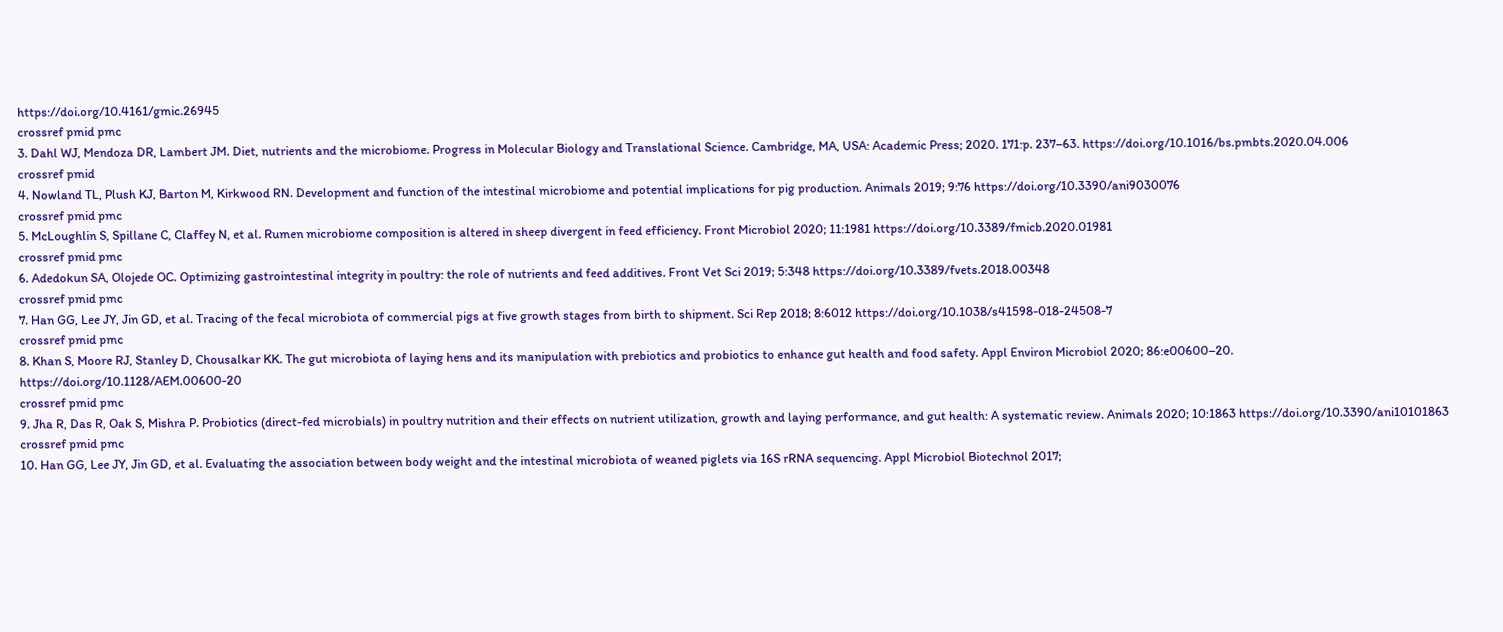https://doi.org/10.4161/gmic.26945
crossref pmid pmc
3. Dahl WJ, Mendoza DR, Lambert JM. Diet, nutrients and the microbiome. Progress in Molecular Biology and Translational Science. Cambridge, MA, USA: Academic Press; 2020. 171:p. 237–63. https://doi.org/10.1016/bs.pmbts.2020.04.006
crossref pmid
4. Nowland TL, Plush KJ, Barton M, Kirkwood RN. Development and function of the intestinal microbiome and potential implications for pig production. Animals 2019; 9:76 https://doi.org/10.3390/ani9030076
crossref pmid pmc
5. McLoughlin S, Spillane C, Claffey N, et al. Rumen microbiome composition is altered in sheep divergent in feed efficiency. Front Microbiol 2020; 11:1981 https://doi.org/10.3389/fmicb.2020.01981
crossref pmid pmc
6. Adedokun SA, Olojede OC. Optimizing gastrointestinal integrity in poultry: the role of nutrients and feed additives. Front Vet Sci 2019; 5:348 https://doi.org/10.3389/fvets.2018.00348
crossref pmid pmc
7. Han GG, Lee JY, Jin GD, et al. Tracing of the fecal microbiota of commercial pigs at five growth stages from birth to shipment. Sci Rep 2018; 8:6012 https://doi.org/10.1038/s41598-018-24508-7
crossref pmid pmc
8. Khan S, Moore RJ, Stanley D, Chousalkar KK. The gut microbiota of laying hens and its manipulation with prebiotics and probiotics to enhance gut health and food safety. Appl Environ Microbiol 2020; 86:e00600–20. https://doi.org/10.1128/AEM.00600-20
crossref pmid pmc
9. Jha R, Das R, Oak S, Mishra P. Probiotics (direct-fed microbials) in poultry nutrition and their effects on nutrient utilization, growth and laying performance, and gut health: A systematic review. Animals 2020; 10:1863 https://doi.org/10.3390/ani10101863
crossref pmid pmc
10. Han GG, Lee JY, Jin GD, et al. Evaluating the association between body weight and the intestinal microbiota of weaned piglets via 16S rRNA sequencing. Appl Microbiol Biotechnol 2017;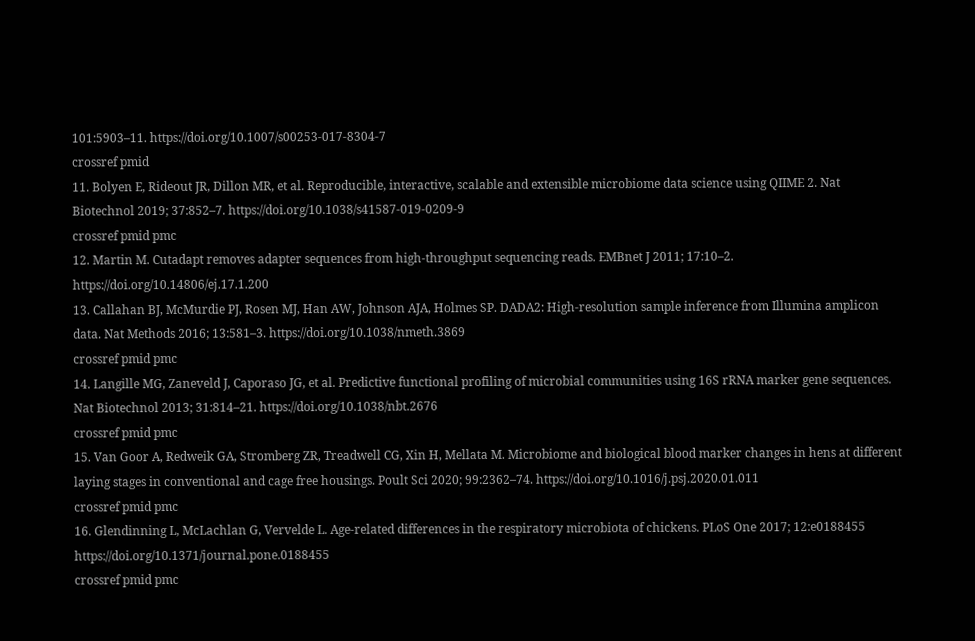101:5903–11. https://doi.org/10.1007/s00253-017-8304-7
crossref pmid
11. Bolyen E, Rideout JR, Dillon MR, et al. Reproducible, interactive, scalable and extensible microbiome data science using QIIME 2. Nat Biotechnol 2019; 37:852–7. https://doi.org/10.1038/s41587-019-0209-9
crossref pmid pmc
12. Martin M. Cutadapt removes adapter sequences from high-throughput sequencing reads. EMBnet J 2011; 17:10–2. https://doi.org/10.14806/ej.17.1.200
13. Callahan BJ, McMurdie PJ, Rosen MJ, Han AW, Johnson AJA, Holmes SP. DADA2: High-resolution sample inference from Illumina amplicon data. Nat Methods 2016; 13:581–3. https://doi.org/10.1038/nmeth.3869
crossref pmid pmc
14. Langille MG, Zaneveld J, Caporaso JG, et al. Predictive functional profiling of microbial communities using 16S rRNA marker gene sequences. Nat Biotechnol 2013; 31:814–21. https://doi.org/10.1038/nbt.2676
crossref pmid pmc
15. Van Goor A, Redweik GA, Stromberg ZR, Treadwell CG, Xin H, Mellata M. Microbiome and biological blood marker changes in hens at different laying stages in conventional and cage free housings. Poult Sci 2020; 99:2362–74. https://doi.org/10.1016/j.psj.2020.01.011
crossref pmid pmc
16. Glendinning L, McLachlan G, Vervelde L. Age-related differences in the respiratory microbiota of chickens. PLoS One 2017; 12:e0188455 https://doi.org/10.1371/journal.pone.0188455
crossref pmid pmc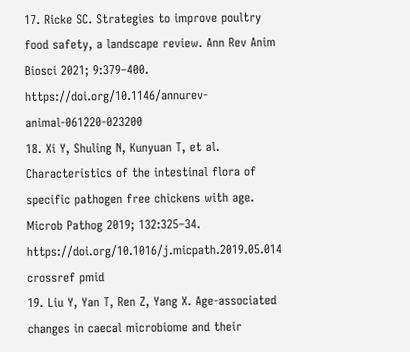17. Ricke SC. Strategies to improve poultry food safety, a landscape review. Ann Rev Anim Biosci 2021; 9:379–400. https://doi.org/10.1146/annurev-animal-061220-023200
18. Xi Y, Shuling N, Kunyuan T, et al. Characteristics of the intestinal flora of specific pathogen free chickens with age. Microb Pathog 2019; 132:325–34. https://doi.org/10.1016/j.micpath.2019.05.014
crossref pmid
19. Liu Y, Yan T, Ren Z, Yang X. Age-associated changes in caecal microbiome and their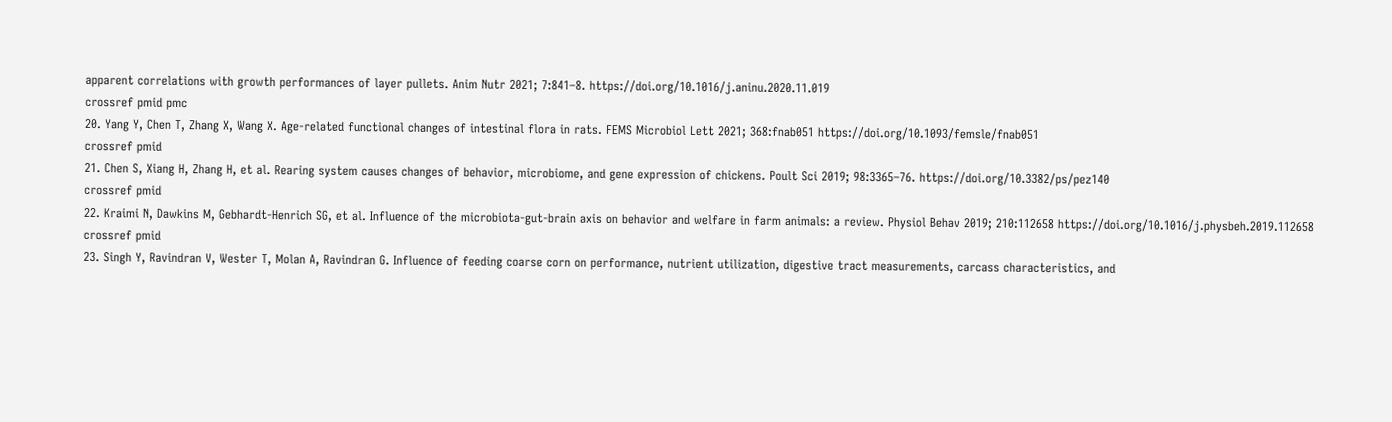apparent correlations with growth performances of layer pullets. Anim Nutr 2021; 7:841–8. https://doi.org/10.1016/j.aninu.2020.11.019
crossref pmid pmc
20. Yang Y, Chen T, Zhang X, Wang X. Age-related functional changes of intestinal flora in rats. FEMS Microbiol Lett 2021; 368:fnab051 https://doi.org/10.1093/femsle/fnab051
crossref pmid
21. Chen S, Xiang H, Zhang H, et al. Rearing system causes changes of behavior, microbiome, and gene expression of chickens. Poult Sci 2019; 98:3365–76. https://doi.org/10.3382/ps/pez140
crossref pmid
22. Kraimi N, Dawkins M, Gebhardt-Henrich SG, et al. Influence of the microbiota-gut-brain axis on behavior and welfare in farm animals: a review. Physiol Behav 2019; 210:112658 https://doi.org/10.1016/j.physbeh.2019.112658
crossref pmid
23. Singh Y, Ravindran V, Wester T, Molan A, Ravindran G. Influence of feeding coarse corn on performance, nutrient utilization, digestive tract measurements, carcass characteristics, and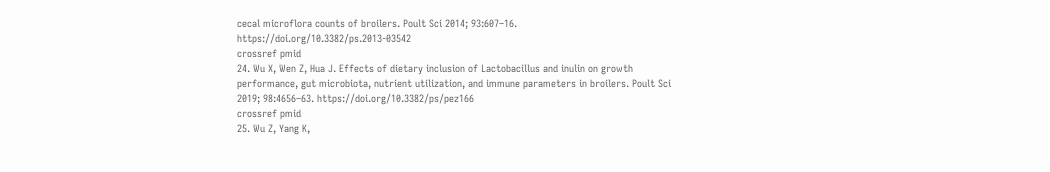cecal microflora counts of broilers. Poult Sci 2014; 93:607–16. https://doi.org/10.3382/ps.2013-03542
crossref pmid
24. Wu X, Wen Z, Hua J. Effects of dietary inclusion of Lactobacillus and inulin on growth performance, gut microbiota, nutrient utilization, and immune parameters in broilers. Poult Sci 2019; 98:4656–63. https://doi.org/10.3382/ps/pez166
crossref pmid
25. Wu Z, Yang K,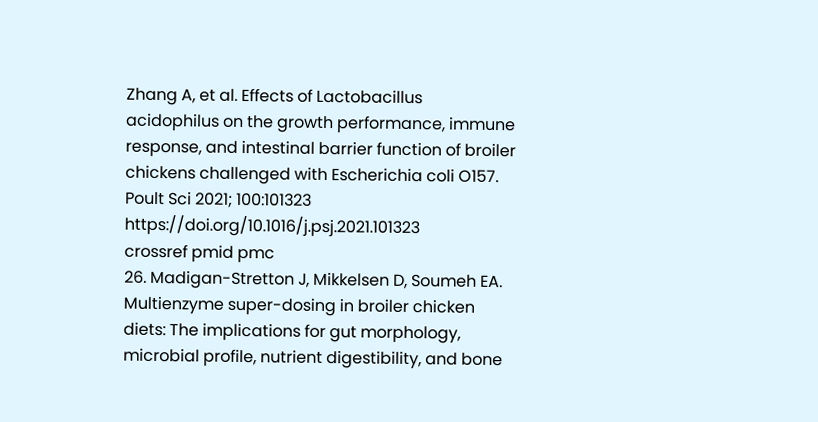Zhang A, et al. Effects of Lactobacillus acidophilus on the growth performance, immune response, and intestinal barrier function of broiler chickens challenged with Escherichia coli O157. Poult Sci 2021; 100:101323 https://doi.org/10.1016/j.psj.2021.101323
crossref pmid pmc
26. Madigan-Stretton J, Mikkelsen D, Soumeh EA. Multienzyme super-dosing in broiler chicken diets: The implications for gut morphology, microbial profile, nutrient digestibility, and bone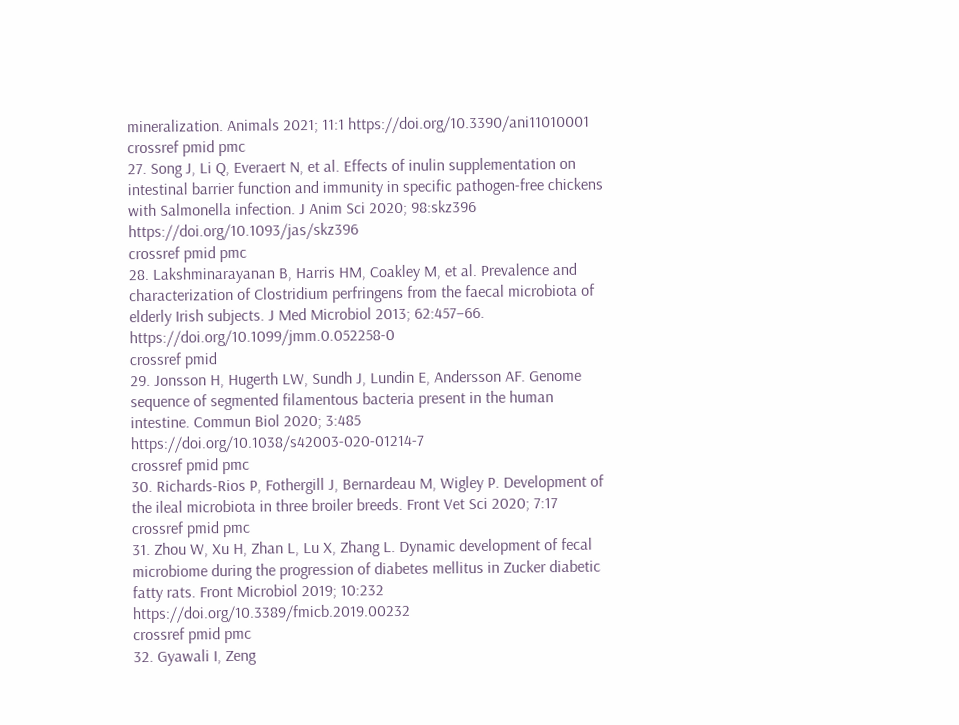mineralization. Animals 2021; 11:1 https://doi.org/10.3390/ani11010001
crossref pmid pmc
27. Song J, Li Q, Everaert N, et al. Effects of inulin supplementation on intestinal barrier function and immunity in specific pathogen-free chickens with Salmonella infection. J Anim Sci 2020; 98:skz396 https://doi.org/10.1093/jas/skz396
crossref pmid pmc
28. Lakshminarayanan B, Harris HM, Coakley M, et al. Prevalence and characterization of Clostridium perfringens from the faecal microbiota of elderly Irish subjects. J Med Microbiol 2013; 62:457–66. https://doi.org/10.1099/jmm.0.052258-0
crossref pmid
29. Jonsson H, Hugerth LW, Sundh J, Lundin E, Andersson AF. Genome sequence of segmented filamentous bacteria present in the human intestine. Commun Biol 2020; 3:485 https://doi.org/10.1038/s42003-020-01214-7
crossref pmid pmc
30. Richards-Rios P, Fothergill J, Bernardeau M, Wigley P. Development of the ileal microbiota in three broiler breeds. Front Vet Sci 2020; 7:17
crossref pmid pmc
31. Zhou W, Xu H, Zhan L, Lu X, Zhang L. Dynamic development of fecal microbiome during the progression of diabetes mellitus in Zucker diabetic fatty rats. Front Microbiol 2019; 10:232 https://doi.org/10.3389/fmicb.2019.00232
crossref pmid pmc
32. Gyawali I, Zeng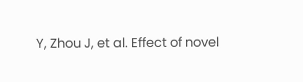Y, Zhou J, et al. Effect of novel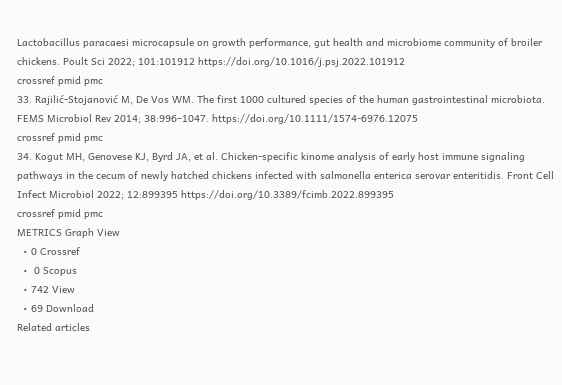Lactobacillus paracaesi microcapsule on growth performance, gut health and microbiome community of broiler chickens. Poult Sci 2022; 101:101912 https://doi.org/10.1016/j.psj.2022.101912
crossref pmid pmc
33. Rajilić-Stojanović M, De Vos WM. The first 1000 cultured species of the human gastrointestinal microbiota. FEMS Microbiol Rev 2014; 38:996–1047. https://doi.org/10.1111/1574-6976.12075
crossref pmid pmc
34. Kogut MH, Genovese KJ, Byrd JA, et al. Chicken-specific kinome analysis of early host immune signaling pathways in the cecum of newly hatched chickens infected with salmonella enterica serovar enteritidis. Front Cell Infect Microbiol 2022; 12:899395 https://doi.org/10.3389/fcimb.2022.899395
crossref pmid pmc
METRICS Graph View
  • 0 Crossref
  •  0 Scopus
  • 742 View
  • 69 Download
Related articles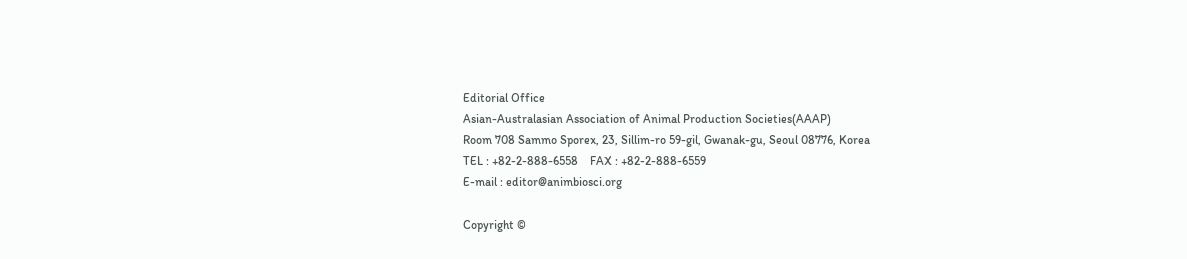Editorial Office
Asian-Australasian Association of Animal Production Societies(AAAP)
Room 708 Sammo Sporex, 23, Sillim-ro 59-gil, Gwanak-gu, Seoul 08776, Korea
TEL : +82-2-888-6558    FAX : +82-2-888-6559
E-mail : editor@animbiosci.org

Copyright ©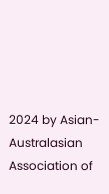2024 by Asian-Australasian Association of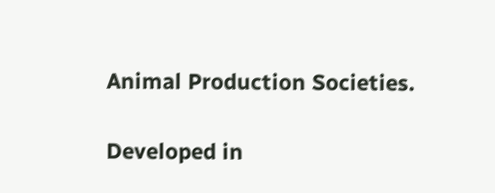Animal Production Societies.

Developed in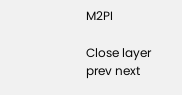M2PI

Close layer
prev next